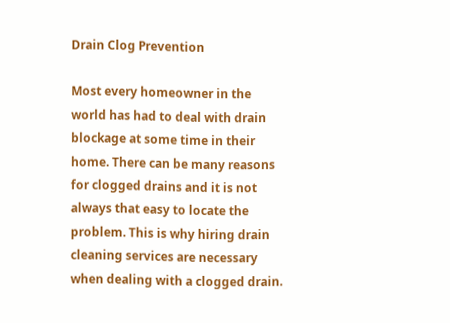Drain Clog Prevention

Most every homeowner in the world has had to deal with drain blockage at some time in their home. There can be many reasons for clogged drains and it is not always that easy to locate the problem. This is why hiring drain cleaning services are necessary when dealing with a clogged drain.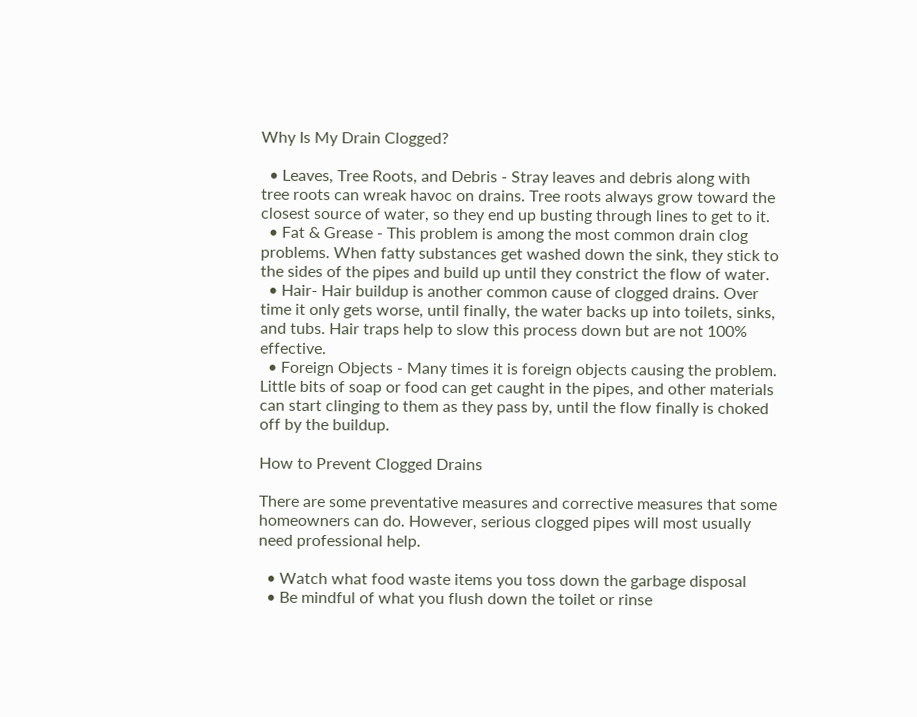Why Is My Drain Clogged?

  • Leaves, Tree Roots, and Debris - Stray leaves and debris along with tree roots can wreak havoc on drains. Tree roots always grow toward the closest source of water, so they end up busting through lines to get to it.
  • Fat & Grease - This problem is among the most common drain clog problems. When fatty substances get washed down the sink, they stick to the sides of the pipes and build up until they constrict the flow of water.
  • Hair- Hair buildup is another common cause of clogged drains. Over time it only gets worse, until finally, the water backs up into toilets, sinks, and tubs. Hair traps help to slow this process down but are not 100% effective.
  • Foreign Objects - Many times it is foreign objects causing the problem. Little bits of soap or food can get caught in the pipes, and other materials can start clinging to them as they pass by, until the flow finally is choked off by the buildup.

How to Prevent Clogged Drains

There are some preventative measures and corrective measures that some homeowners can do. However, serious clogged pipes will most usually need professional help.

  • Watch what food waste items you toss down the garbage disposal
  • Be mindful of what you flush down the toilet or rinse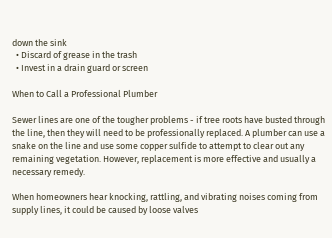down the sink
  • Discard of grease in the trash
  • Invest in a drain guard or screen

When to Call a Professional Plumber

Sewer lines are one of the tougher problems - if tree roots have busted through the line, then they will need to be professionally replaced. A plumber can use a snake on the line and use some copper sulfide to attempt to clear out any remaining vegetation. However, replacement is more effective and usually a necessary remedy.

When homeowners hear knocking, rattling, and vibrating noises coming from supply lines, it could be caused by loose valves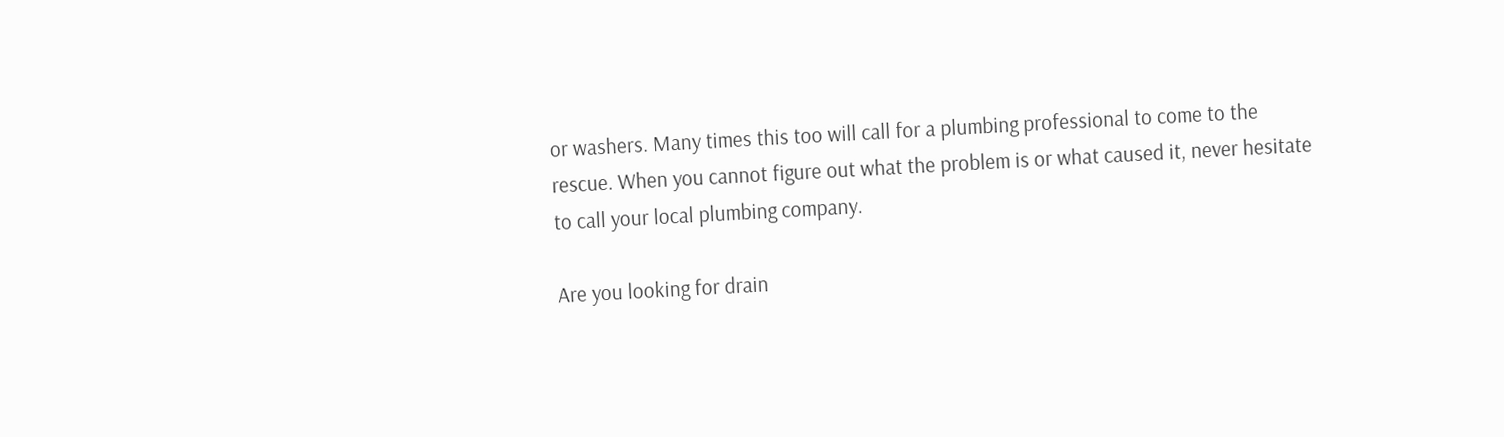or washers. Many times this too will call for a plumbing professional to come to the rescue. When you cannot figure out what the problem is or what caused it, never hesitate to call your local plumbing company.

Are you looking for drain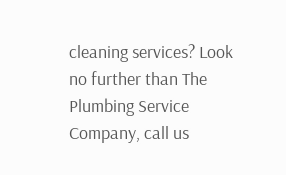cleaning services? Look no further than The Plumbing Service Company, call us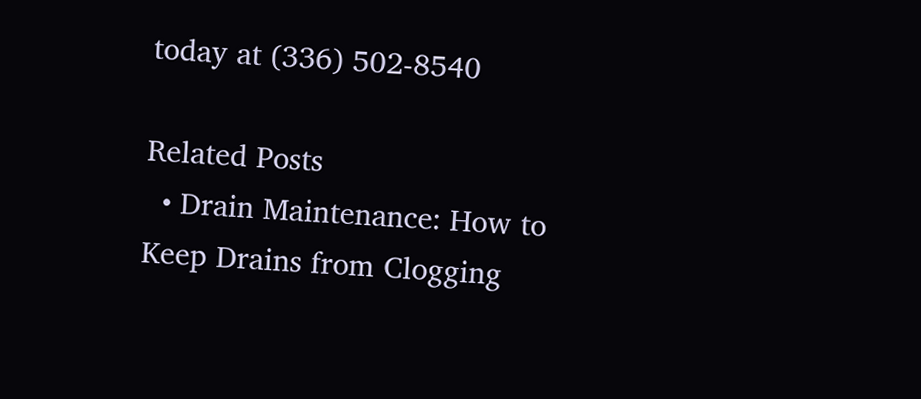today at (336) 502-8540

Related Posts
  • Drain Maintenance: How to Keep Drains from Clogging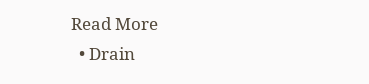Read More
  • Drain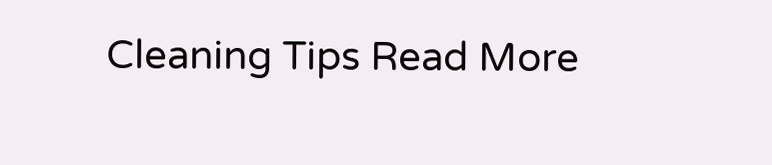Cleaning Tips Read More